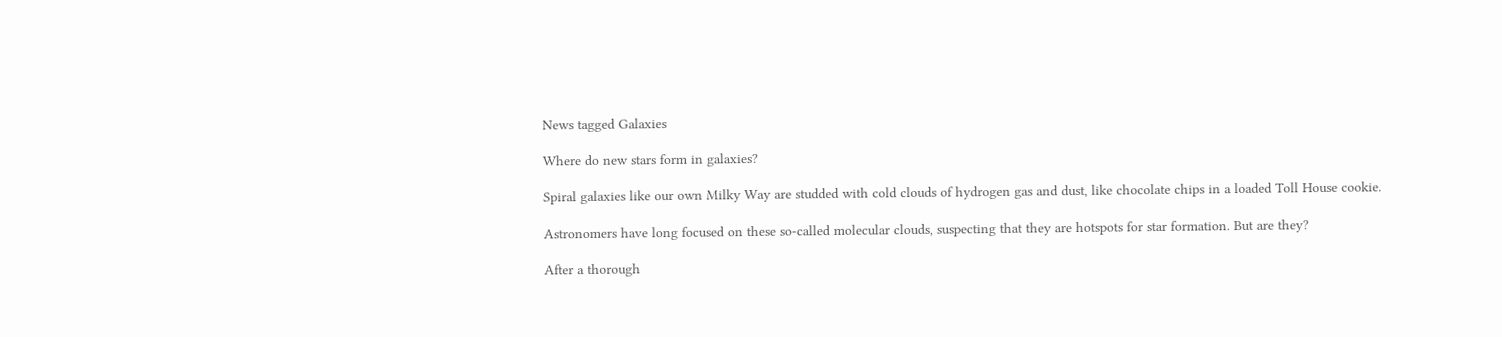News tagged Galaxies

Where do new stars form in galaxies?

Spiral galaxies like our own Milky Way are studded with cold clouds of hydrogen gas and dust, like chocolate chips in a loaded Toll House cookie.

Astronomers have long focused on these so-called molecular clouds, suspecting that they are hotspots for star formation. But are they?

After a thorough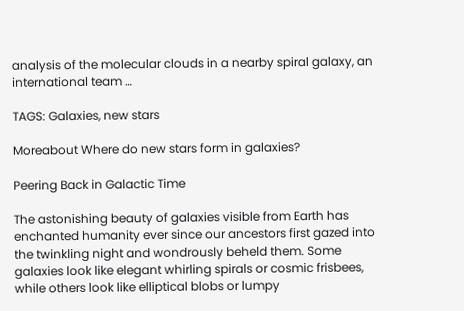analysis of the molecular clouds in a nearby spiral galaxy, an international team …

TAGS: Galaxies, new stars

Moreabout Where do new stars form in galaxies?

Peering Back in Galactic Time

The astonishing beauty of galaxies visible from Earth has enchanted humanity ever since our ancestors first gazed into the twinkling night and wondrously beheld them. Some galaxies look like elegant whirling spirals or cosmic frisbees, while others look like elliptical blobs or lumpy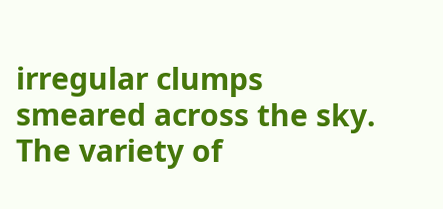irregular clumps smeared across the sky. The variety of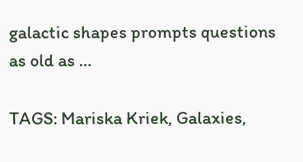galactic shapes prompts questions as old as …

TAGS: Mariska Kriek, Galaxies,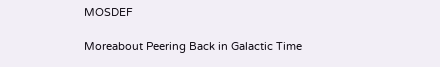MOSDEF

Moreabout Peering Back in Galactic Time